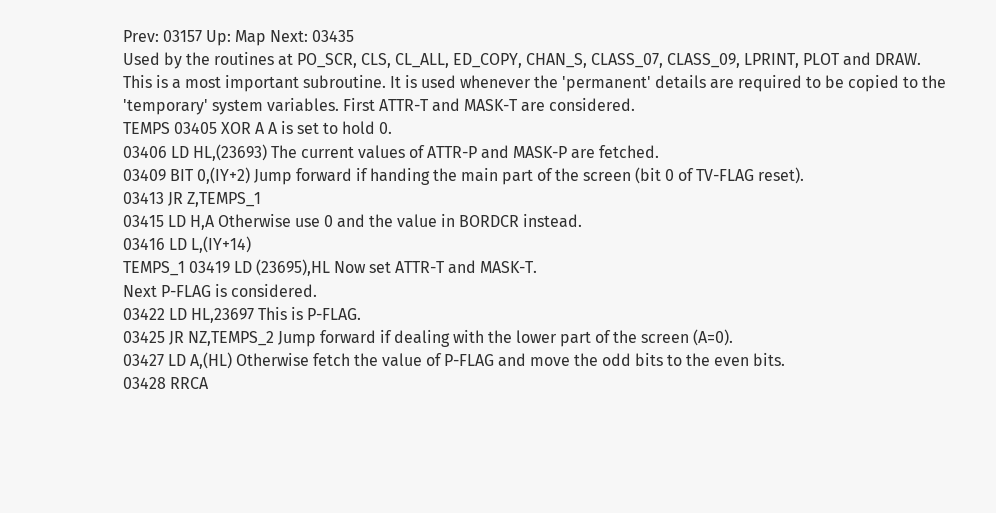Prev: 03157 Up: Map Next: 03435
Used by the routines at PO_SCR, CLS, CL_ALL, ED_COPY, CHAN_S, CLASS_07, CLASS_09, LPRINT, PLOT and DRAW.
This is a most important subroutine. It is used whenever the 'permanent' details are required to be copied to the 'temporary' system variables. First ATTR-T and MASK-T are considered.
TEMPS 03405 XOR A A is set to hold 0.
03406 LD HL,(23693) The current values of ATTR-P and MASK-P are fetched.
03409 BIT 0,(IY+2) Jump forward if handing the main part of the screen (bit 0 of TV-FLAG reset).
03413 JR Z,TEMPS_1
03415 LD H,A Otherwise use 0 and the value in BORDCR instead.
03416 LD L,(IY+14)
TEMPS_1 03419 LD (23695),HL Now set ATTR-T and MASK-T.
Next P-FLAG is considered.
03422 LD HL,23697 This is P-FLAG.
03425 JR NZ,TEMPS_2 Jump forward if dealing with the lower part of the screen (A=0).
03427 LD A,(HL) Otherwise fetch the value of P-FLAG and move the odd bits to the even bits.
03428 RRCA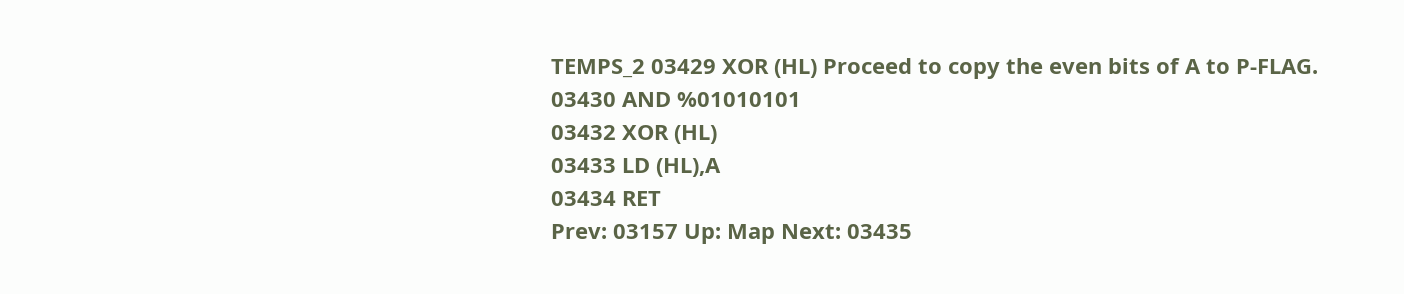TEMPS_2 03429 XOR (HL) Proceed to copy the even bits of A to P-FLAG.
03430 AND %01010101
03432 XOR (HL)
03433 LD (HL),A
03434 RET
Prev: 03157 Up: Map Next: 03435